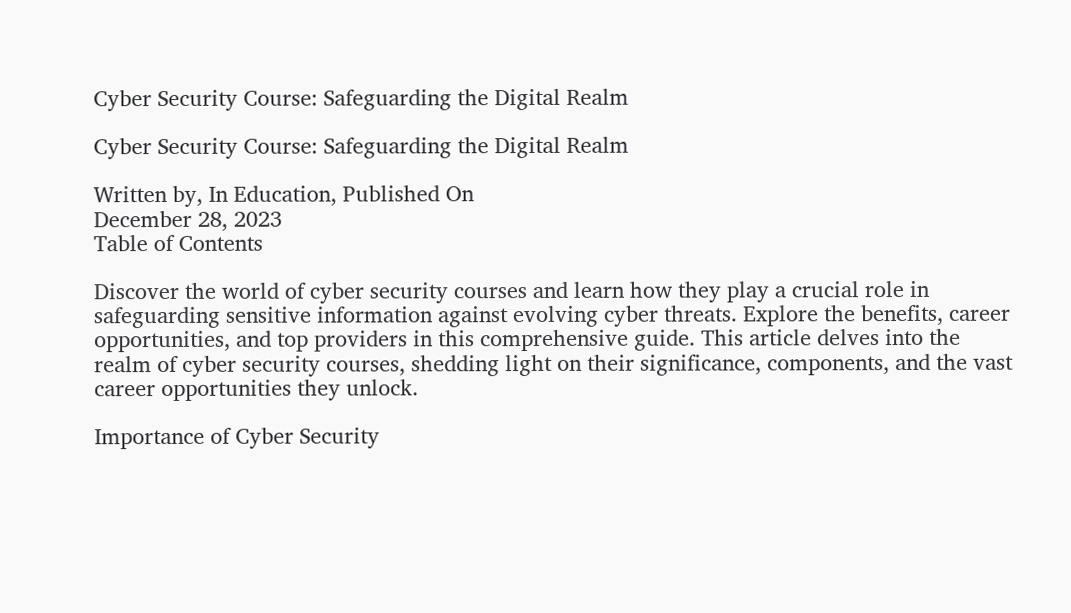Cyber Security Course: Safeguarding the Digital Realm

Cyber Security Course: Safeguarding the Digital Realm

Written by, In Education, Published On
December 28, 2023
Table of Contents

Discover the world of cyber security courses and learn how they play a crucial role in safeguarding sensitive information against evolving cyber threats. Explore the benefits, career opportunities, and top providers in this comprehensive guide. This article delves into the realm of cyber security courses, shedding light on their significance, components, and the vast career opportunities they unlock.

Importance of Cyber Security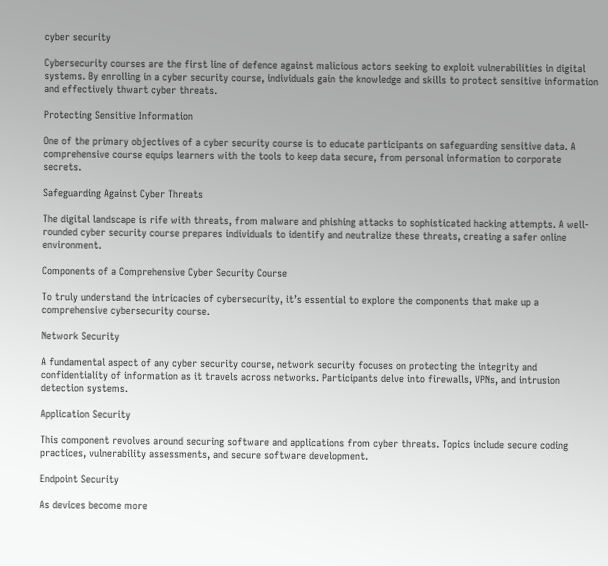cyber security

Cybersecurity courses are the first line of defence against malicious actors seeking to exploit vulnerabilities in digital systems. By enrolling in a cyber security course, individuals gain the knowledge and skills to protect sensitive information and effectively thwart cyber threats.

Protecting Sensitive Information

One of the primary objectives of a cyber security course is to educate participants on safeguarding sensitive data. A comprehensive course equips learners with the tools to keep data secure, from personal information to corporate secrets.

Safeguarding Against Cyber Threats

The digital landscape is rife with threats, from malware and phishing attacks to sophisticated hacking attempts. A well-rounded cyber security course prepares individuals to identify and neutralize these threats, creating a safer online environment.

Components of a Comprehensive Cyber Security Course

To truly understand the intricacies of cybersecurity, it’s essential to explore the components that make up a comprehensive cybersecurity course.

Network Security

A fundamental aspect of any cyber security course, network security focuses on protecting the integrity and confidentiality of information as it travels across networks. Participants delve into firewalls, VPNs, and intrusion detection systems.

Application Security

This component revolves around securing software and applications from cyber threats. Topics include secure coding practices, vulnerability assessments, and secure software development.

Endpoint Security

As devices become more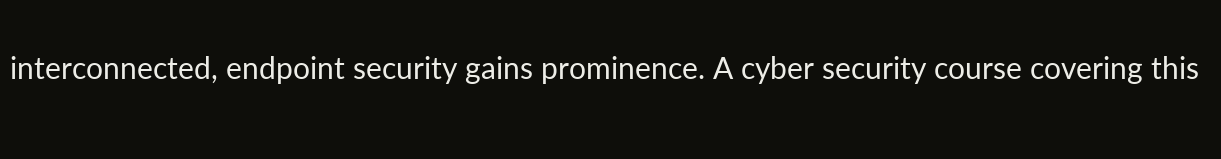interconnected, endpoint security gains prominence. A cyber security course covering this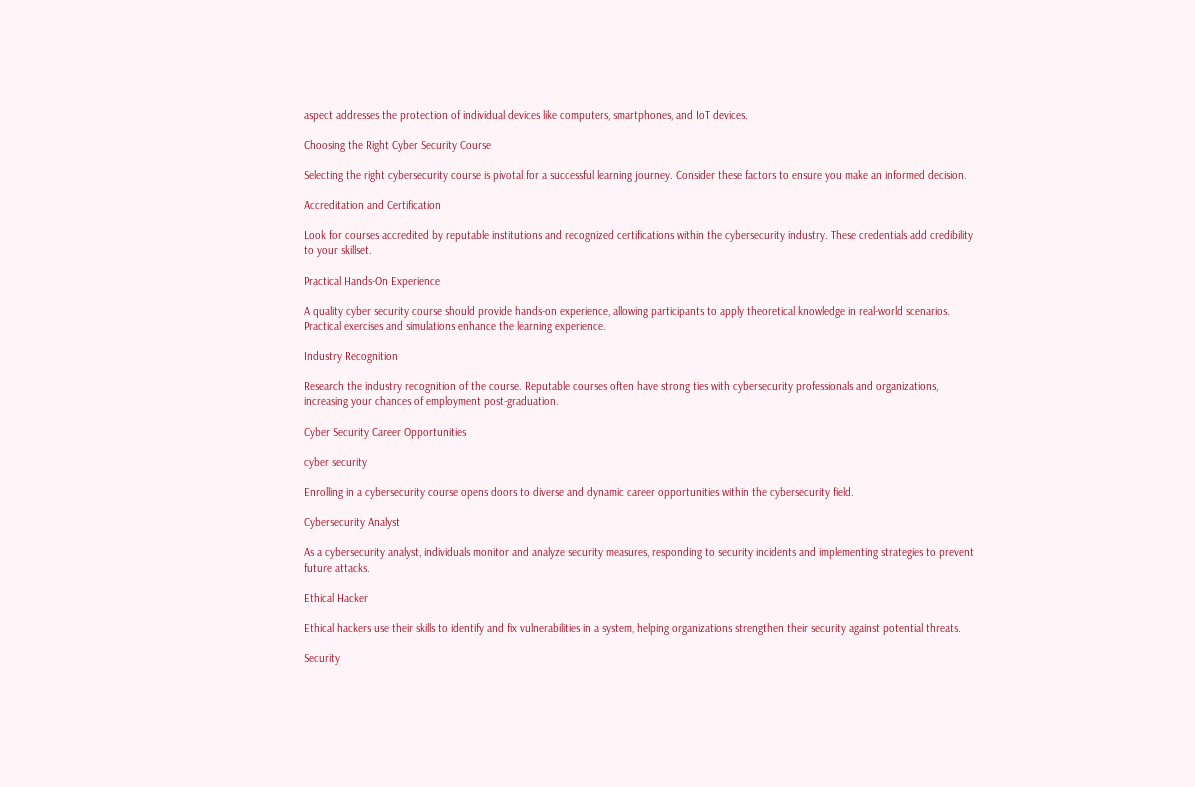aspect addresses the protection of individual devices like computers, smartphones, and IoT devices.

Choosing the Right Cyber Security Course

Selecting the right cybersecurity course is pivotal for a successful learning journey. Consider these factors to ensure you make an informed decision.

Accreditation and Certification

Look for courses accredited by reputable institutions and recognized certifications within the cybersecurity industry. These credentials add credibility to your skillset.

Practical Hands-On Experience

A quality cyber security course should provide hands-on experience, allowing participants to apply theoretical knowledge in real-world scenarios. Practical exercises and simulations enhance the learning experience.

Industry Recognition

Research the industry recognition of the course. Reputable courses often have strong ties with cybersecurity professionals and organizations, increasing your chances of employment post-graduation.

Cyber Security Career Opportunities

cyber security

Enrolling in a cybersecurity course opens doors to diverse and dynamic career opportunities within the cybersecurity field.

Cybersecurity Analyst

As a cybersecurity analyst, individuals monitor and analyze security measures, responding to security incidents and implementing strategies to prevent future attacks.

Ethical Hacker

Ethical hackers use their skills to identify and fix vulnerabilities in a system, helping organizations strengthen their security against potential threats.

Security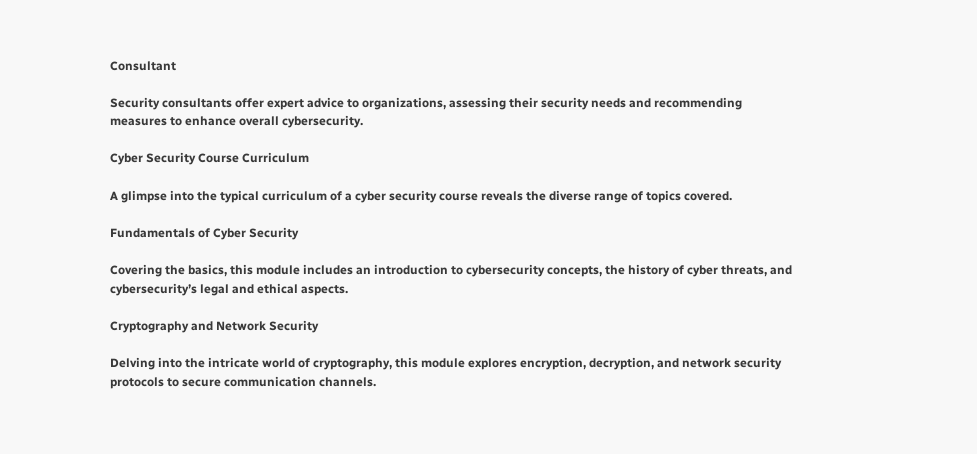Consultant

Security consultants offer expert advice to organizations, assessing their security needs and recommending measures to enhance overall cybersecurity.

Cyber Security Course Curriculum

A glimpse into the typical curriculum of a cyber security course reveals the diverse range of topics covered.

Fundamentals of Cyber Security

Covering the basics, this module includes an introduction to cybersecurity concepts, the history of cyber threats, and cybersecurity’s legal and ethical aspects.

Cryptography and Network Security

Delving into the intricate world of cryptography, this module explores encryption, decryption, and network security protocols to secure communication channels.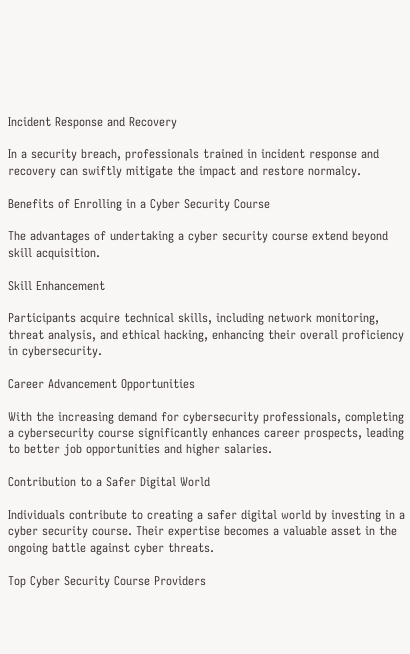Incident Response and Recovery

In a security breach, professionals trained in incident response and recovery can swiftly mitigate the impact and restore normalcy.

Benefits of Enrolling in a Cyber Security Course

The advantages of undertaking a cyber security course extend beyond skill acquisition.

Skill Enhancement

Participants acquire technical skills, including network monitoring, threat analysis, and ethical hacking, enhancing their overall proficiency in cybersecurity.

Career Advancement Opportunities

With the increasing demand for cybersecurity professionals, completing a cybersecurity course significantly enhances career prospects, leading to better job opportunities and higher salaries.

Contribution to a Safer Digital World

Individuals contribute to creating a safer digital world by investing in a cyber security course. Their expertise becomes a valuable asset in the ongoing battle against cyber threats.

Top Cyber Security Course Providers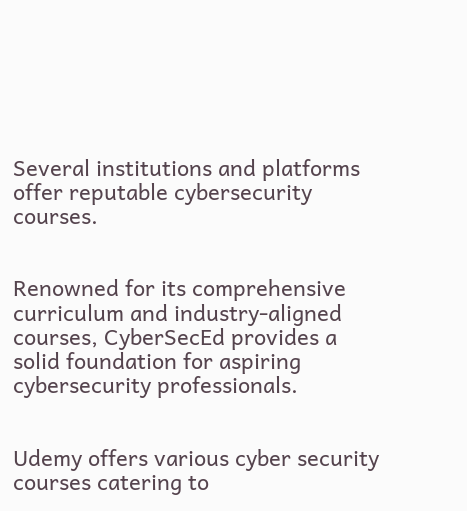Several institutions and platforms offer reputable cybersecurity courses.


Renowned for its comprehensive curriculum and industry-aligned courses, CyberSecEd provides a solid foundation for aspiring cybersecurity professionals.


Udemy offers various cyber security courses catering to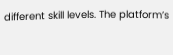different skill levels. The platform’s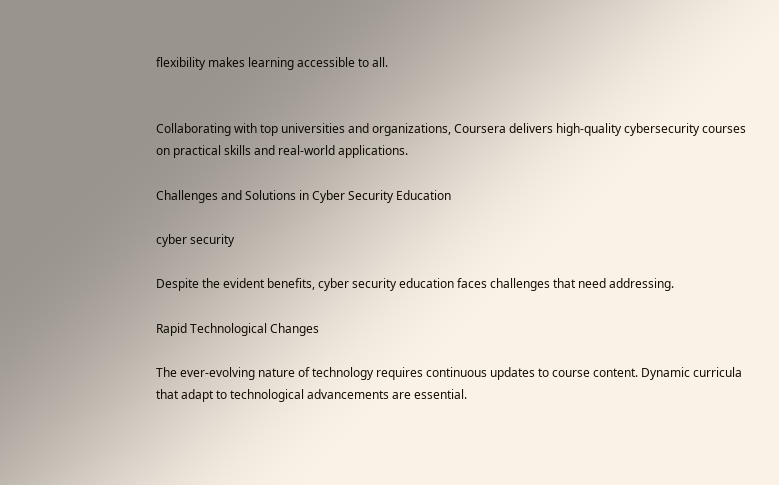flexibility makes learning accessible to all.


Collaborating with top universities and organizations, Coursera delivers high-quality cybersecurity courses on practical skills and real-world applications.

Challenges and Solutions in Cyber Security Education

cyber security

Despite the evident benefits, cyber security education faces challenges that need addressing.

Rapid Technological Changes

The ever-evolving nature of technology requires continuous updates to course content. Dynamic curricula that adapt to technological advancements are essential.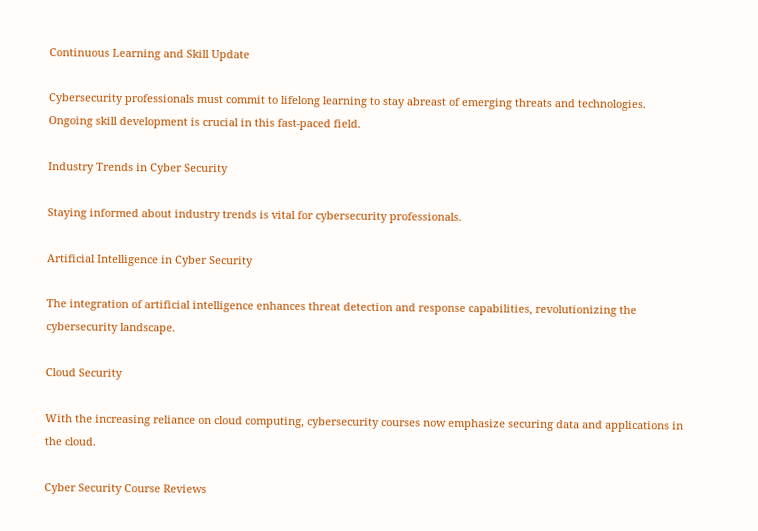Continuous Learning and Skill Update

Cybersecurity professionals must commit to lifelong learning to stay abreast of emerging threats and technologies. Ongoing skill development is crucial in this fast-paced field.

Industry Trends in Cyber Security

Staying informed about industry trends is vital for cybersecurity professionals.

Artificial Intelligence in Cyber Security

The integration of artificial intelligence enhances threat detection and response capabilities, revolutionizing the cybersecurity landscape.

Cloud Security

With the increasing reliance on cloud computing, cybersecurity courses now emphasize securing data and applications in the cloud.

Cyber Security Course Reviews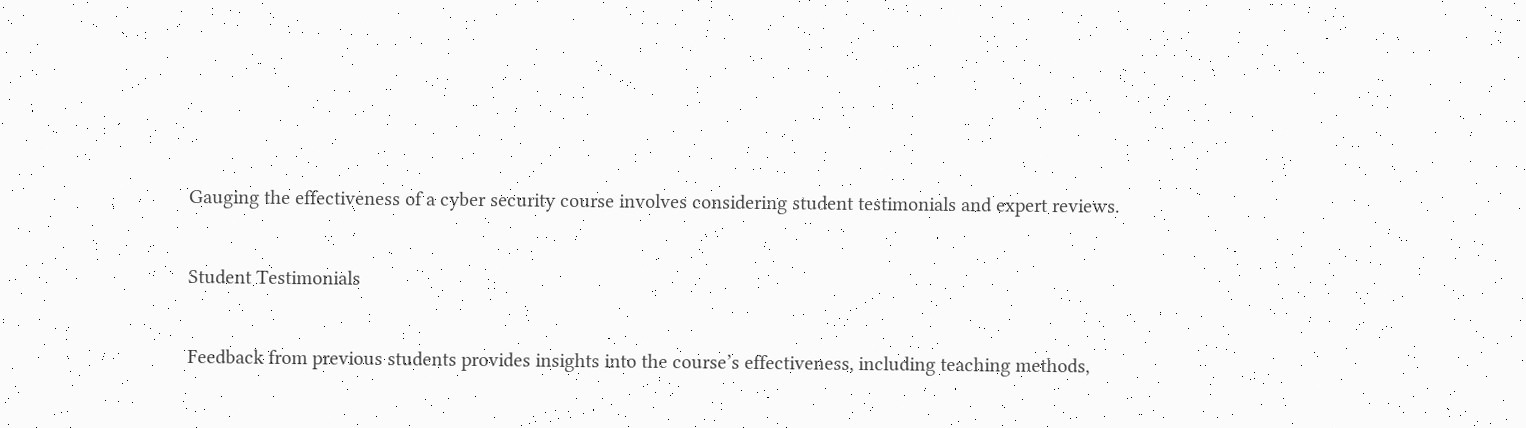Gauging the effectiveness of a cyber security course involves considering student testimonials and expert reviews.

Student Testimonials

Feedback from previous students provides insights into the course’s effectiveness, including teaching methods,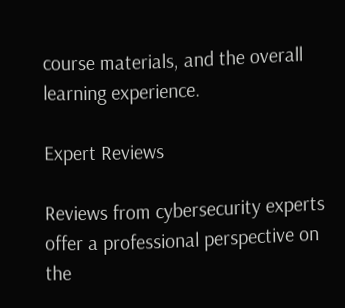course materials, and the overall learning experience.

Expert Reviews

Reviews from cybersecurity experts offer a professional perspective on the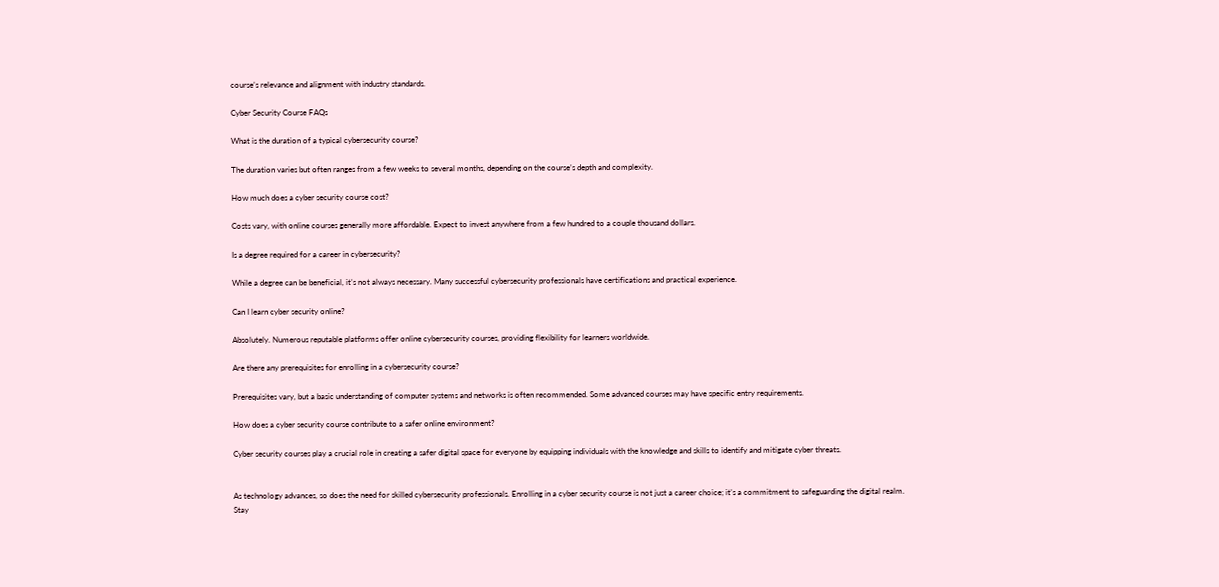course’s relevance and alignment with industry standards.

Cyber Security Course FAQs

What is the duration of a typical cybersecurity course?

The duration varies but often ranges from a few weeks to several months, depending on the course’s depth and complexity.

How much does a cyber security course cost?

Costs vary, with online courses generally more affordable. Expect to invest anywhere from a few hundred to a couple thousand dollars.

Is a degree required for a career in cybersecurity?

While a degree can be beneficial, it’s not always necessary. Many successful cybersecurity professionals have certifications and practical experience.

Can I learn cyber security online?

Absolutely. Numerous reputable platforms offer online cybersecurity courses, providing flexibility for learners worldwide.

Are there any prerequisites for enrolling in a cybersecurity course?

Prerequisites vary, but a basic understanding of computer systems and networks is often recommended. Some advanced courses may have specific entry requirements.

How does a cyber security course contribute to a safer online environment?

Cyber security courses play a crucial role in creating a safer digital space for everyone by equipping individuals with the knowledge and skills to identify and mitigate cyber threats.


As technology advances, so does the need for skilled cybersecurity professionals. Enrolling in a cyber security course is not just a career choice; it’s a commitment to safeguarding the digital realm. Stay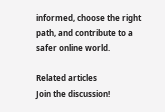informed, choose the right path, and contribute to a safer online world.

Related articles
Join the discussion!